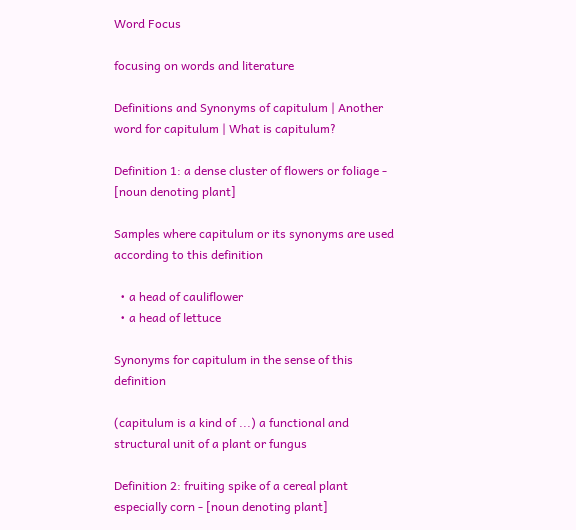Word Focus

focusing on words and literature

Definitions and Synonyms of capitulum | Another word for capitulum | What is capitulum?

Definition 1: a dense cluster of flowers or foliage - [noun denoting plant]

Samples where capitulum or its synonyms are used according to this definition

  • a head of cauliflower
  • a head of lettuce

Synonyms for capitulum in the sense of this definition

(capitulum is a kind of ...) a functional and structural unit of a plant or fungus

Definition 2: fruiting spike of a cereal plant especially corn - [noun denoting plant]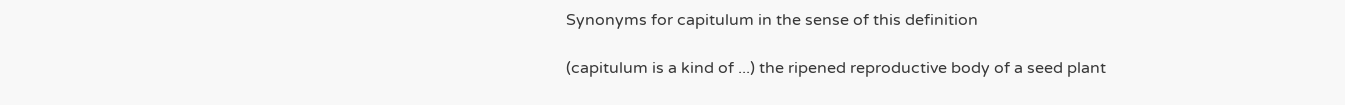Synonyms for capitulum in the sense of this definition

(capitulum is a kind of ...) the ripened reproductive body of a seed plant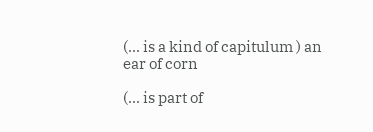(... is a kind of capitulum ) an ear of corn

(... is part of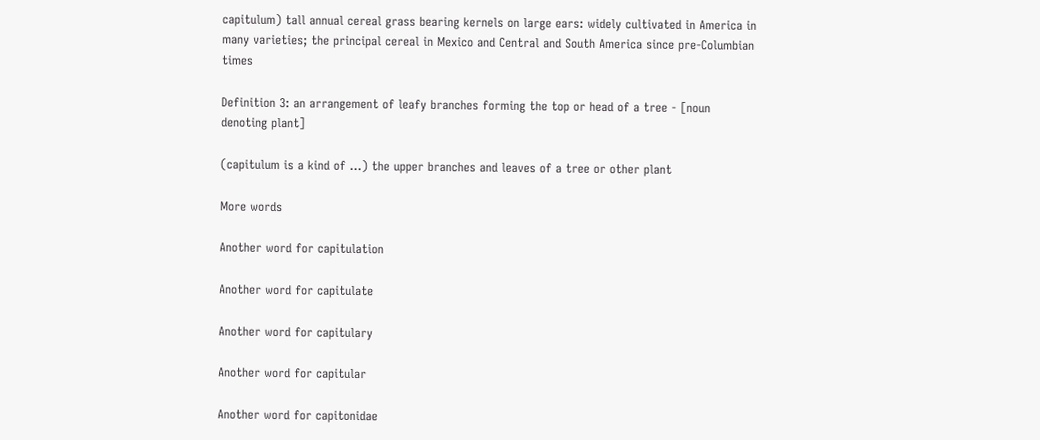capitulum) tall annual cereal grass bearing kernels on large ears: widely cultivated in America in many varieties; the principal cereal in Mexico and Central and South America since pre-Columbian times

Definition 3: an arrangement of leafy branches forming the top or head of a tree - [noun denoting plant]

(capitulum is a kind of ...) the upper branches and leaves of a tree or other plant

More words

Another word for capitulation

Another word for capitulate

Another word for capitulary

Another word for capitular

Another word for capitonidae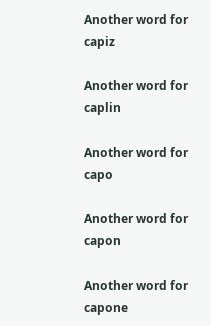Another word for capiz

Another word for caplin

Another word for capo

Another word for capon

Another word for capone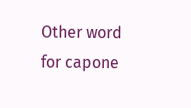Other word for capone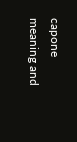capone meaning and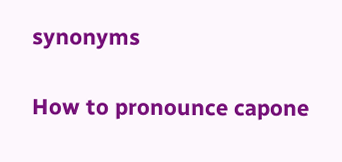synonyms

How to pronounce capone